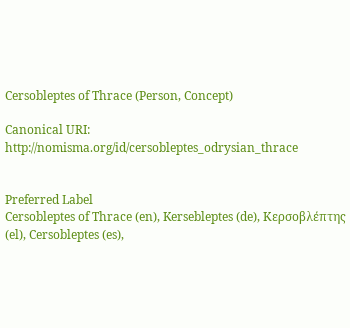Cersobleptes of Thrace (Person, Concept)

Canonical URI: http://nomisma.org/id/cersobleptes_odrysian_thrace


Preferred Label
Cersobleptes of Thrace (en), Kersebleptes (de), Κερσοβλέπτης (el), Cersobleptes (es),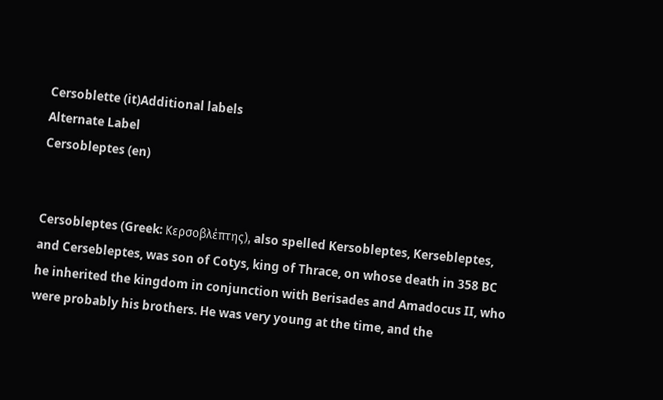Cersoblette (it)Additional labels
Alternate Label
Cersobleptes (en)


Cersobleptes (Greek: Kερσoβλέπτης), also spelled Kersobleptes, Kersebleptes, and Cersebleptes, was son of Cotys, king of Thrace, on whose death in 358 BC he inherited the kingdom in conjunction with Berisades and Amadocus II, who were probably his brothers. He was very young at the time, and the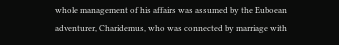whole management of his affairs was assumed by the Euboean adventurer, Charidemus, who was connected by marriage with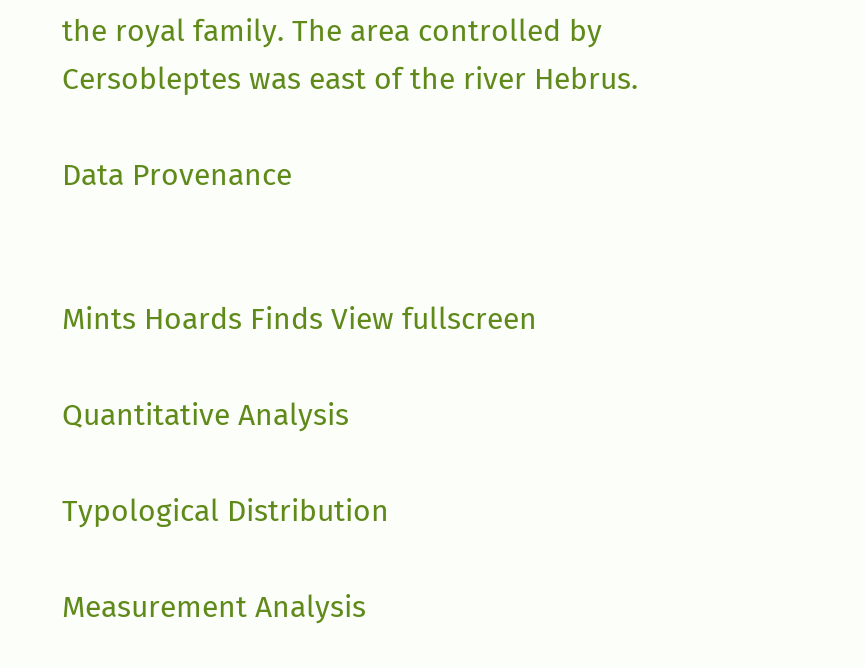the royal family. The area controlled by Cersobleptes was east of the river Hebrus.

Data Provenance


Mints Hoards Finds View fullscreen

Quantitative Analysis

Typological Distribution

Measurement Analysis